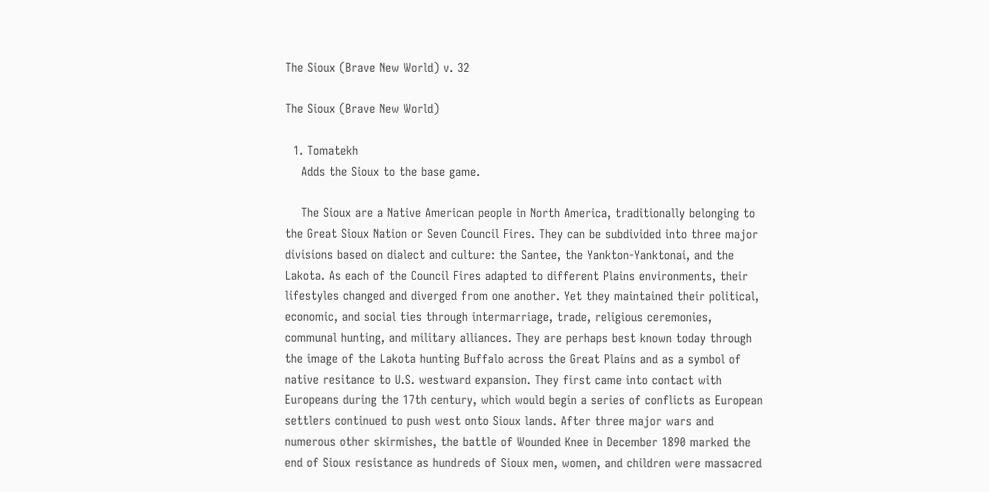The Sioux (Brave New World) v. 32

The Sioux (Brave New World)

  1. Tomatekh
    Adds the Sioux to the base game.

    The Sioux are a Native American people in North America, traditionally belonging to the Great Sioux Nation or Seven Council Fires. They can be subdivided into three major divisions based on dialect and culture: the Santee, the Yankton-Yanktonai, and the Lakota. As each of the Council Fires adapted to different Plains environments, their lifestyles changed and diverged from one another. Yet they maintained their political, economic, and social ties through intermarriage, trade, religious ceremonies, communal hunting, and military alliances. They are perhaps best known today through the image of the Lakota hunting Buffalo across the Great Plains and as a symbol of native resitance to U.S. westward expansion. They first came into contact with Europeans during the 17th century, which would begin a series of conflicts as European settlers continued to push west onto Sioux lands. After three major wars and numerous other skirmishes, the battle of Wounded Knee in December 1890 marked the end of Sioux resistance as hundreds of Sioux men, women, and children were massacred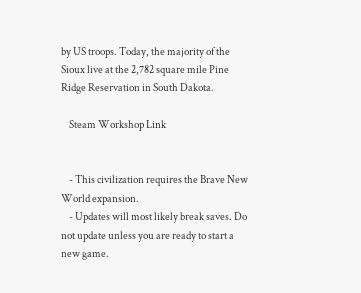by US troops. Today, the majority of the Sioux live at the 2,782 square mile Pine Ridge Reservation in South Dakota.

    Steam Workshop Link


    - This civilization requires the Brave New World expansion.
    - Updates will most likely break saves. Do not update unless you are ready to start a new game.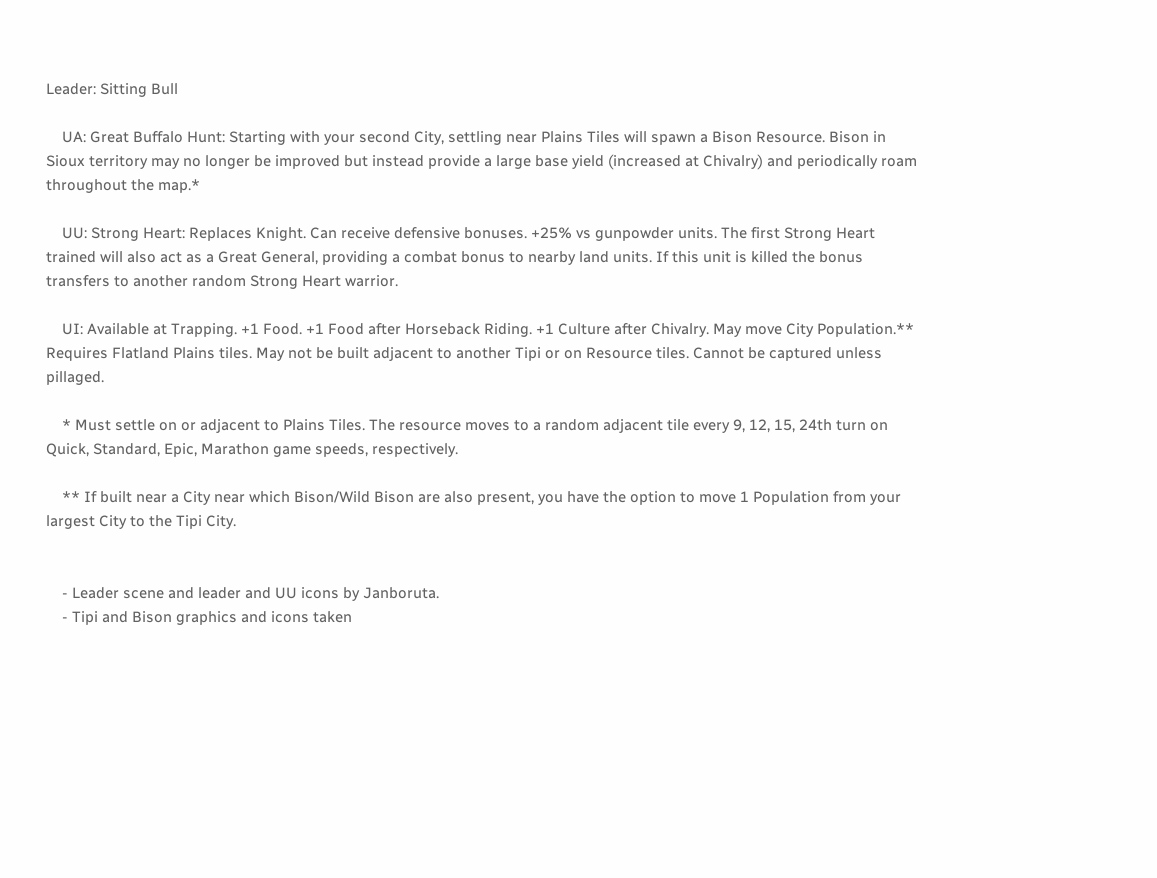Leader: Sitting Bull

    UA: Great Buffalo Hunt: Starting with your second City, settling near Plains Tiles will spawn a Bison Resource. Bison in Sioux territory may no longer be improved but instead provide a large base yield (increased at Chivalry) and periodically roam throughout the map.*

    UU: Strong Heart: Replaces Knight. Can receive defensive bonuses. +25% vs gunpowder units. The first Strong Heart trained will also act as a Great General, providing a combat bonus to nearby land units. If this unit is killed the bonus transfers to another random Strong Heart warrior.

    UI: Available at Trapping. +1 Food. +1 Food after Horseback Riding. +1 Culture after Chivalry. May move City Population.** Requires Flatland Plains tiles. May not be built adjacent to another Tipi or on Resource tiles. Cannot be captured unless pillaged.

    * Must settle on or adjacent to Plains Tiles. The resource moves to a random adjacent tile every 9, 12, 15, 24th turn on Quick, Standard, Epic, Marathon game speeds, respectively.

    ** If built near a City near which Bison/Wild Bison are also present, you have the option to move 1 Population from your largest City to the Tipi City.


    - Leader scene and leader and UU icons by Janboruta.
    - Tipi and Bison graphics and icons taken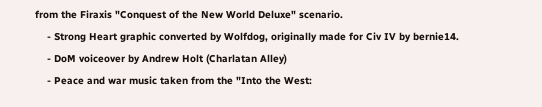from the Firaxis "Conquest of the New World Deluxe" scenario.
    - Strong Heart graphic converted by Wolfdog, originally made for Civ IV by bernie14.
    - DoM voiceover by Andrew Holt (Charlatan Alley)
    - Peace and war music taken from the "Into the West: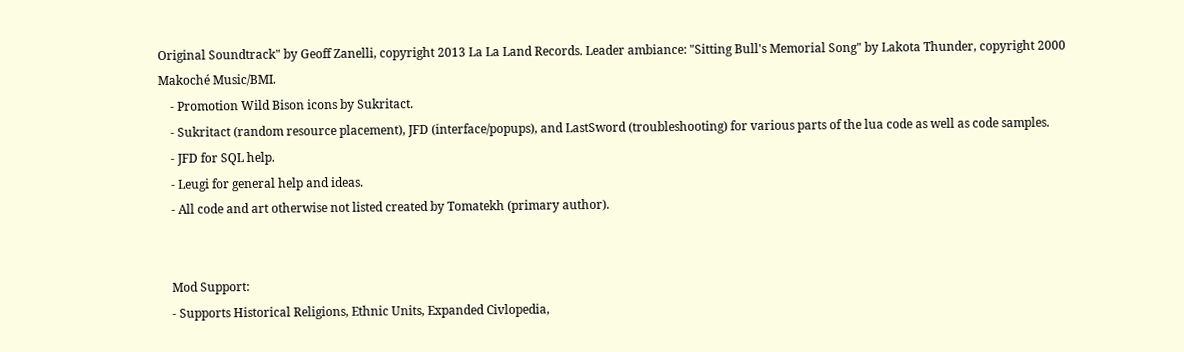Original Soundtrack" by Geoff Zanelli, copyright 2013 La La Land Records. Leader ambiance: "Sitting Bull's Memorial Song" by Lakota Thunder, copyright 2000 Makoché Music/BMI.
    - Promotion Wild Bison icons by Sukritact.
    - Sukritact (random resource placement), JFD (interface/popups), and LastSword (troubleshooting) for various parts of the lua code as well as code samples.
    - JFD for SQL help.
    - Leugi for general help and ideas.
    - All code and art otherwise not listed created by Tomatekh (primary author).


    Mod Support:
    - Supports Historical Religions, Ethnic Units, Expanded Civlopedia,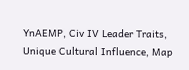YnAEMP, Civ IV Leader Traits, Unique Cultural Influence, Map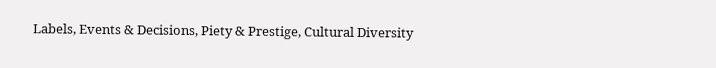Labels, Events & Decisions, Piety & Prestige, Cultural Diversity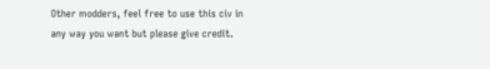Other modders, feel free to use this civ in any way you want but please give credit.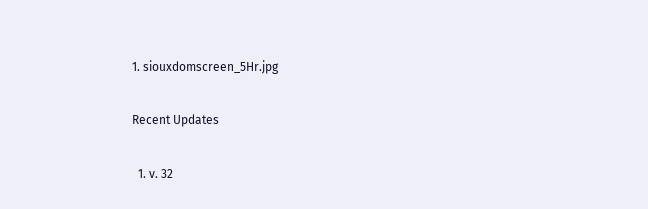1. siouxdomscreen_5Hr.jpg

Recent Updates

  1. v. 32